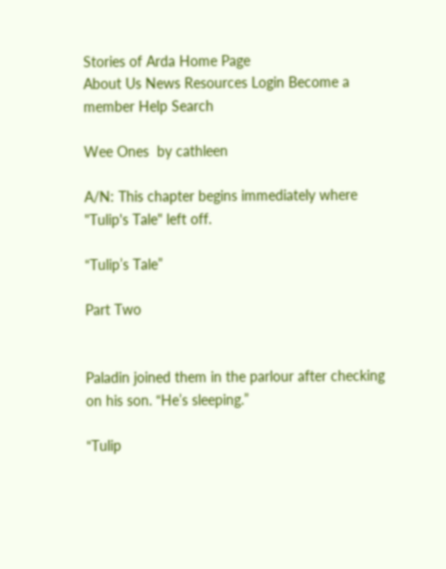Stories of Arda Home Page
About Us News Resources Login Become a member Help Search

Wee Ones  by cathleen

A/N: This chapter begins immediately where "Tulip's Tale" left off.

“Tulip’s Tale”

Part Two


Paladin joined them in the parlour after checking on his son. “He’s sleeping.”

“Tulip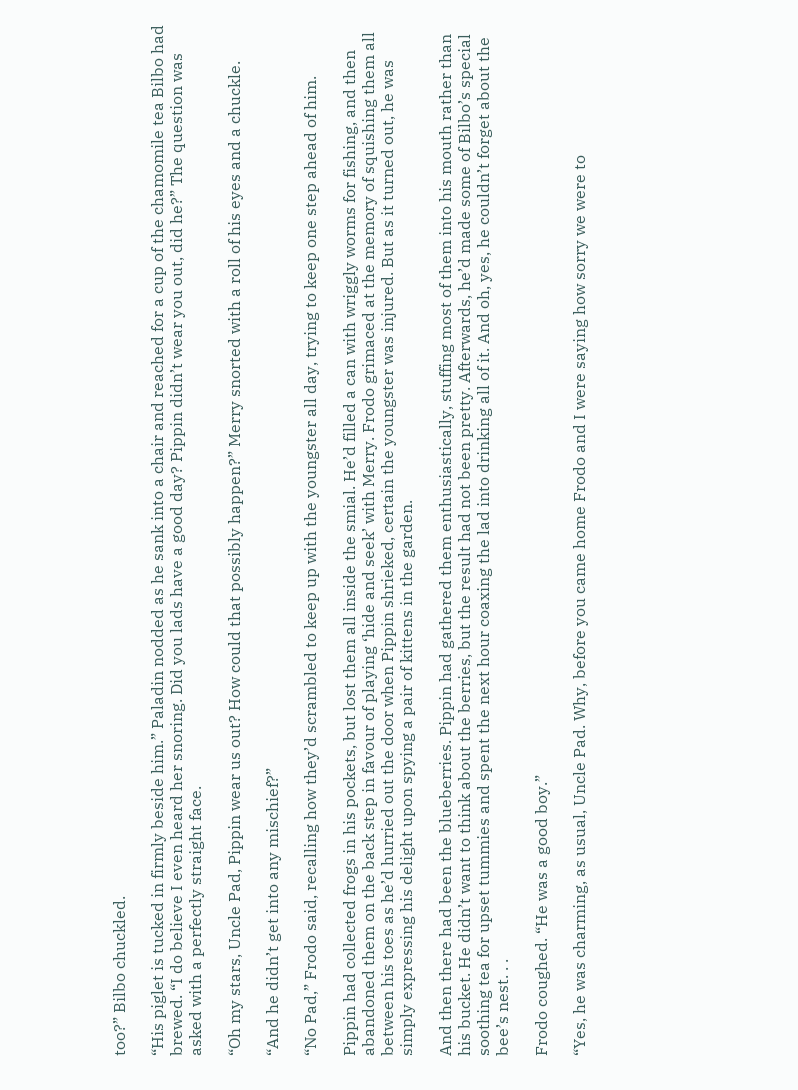too?” Bilbo chuckled.

“His piglet is tucked in firmly beside him.” Paladin nodded as he sank into a chair and reached for a cup of the chamomile tea Bilbo had brewed. “I do believe I even heard her snoring. Did you lads have a good day? Pippin didn’t wear you out, did he?” The question was asked with a perfectly straight face.

“Oh my stars, Uncle Pad, Pippin wear us out? How could that possibly happen?” Merry snorted with a roll of his eyes and a chuckle.

“And he didn’t get into any mischief?”

“No Pad,” Frodo said, recalling how they’d scrambled to keep up with the youngster all day, trying to keep one step ahead of him.

Pippin had collected frogs in his pockets, but lost them all inside the smial. He’d filled a can with wriggly worms for fishing, and then abandoned them on the back step in favour of playing ‘hide and seek’ with Merry. Frodo grimaced at the memory of squishing them all between his toes as he’d hurried out the door when Pippin shrieked, certain the youngster was injured. But as it turned out, he was simply expressing his delight upon spying a pair of kittens in the garden.

And then there had been the blueberries. Pippin had gathered them enthusiastically, stuffing most of them into his mouth rather than his bucket. He didn’t want to think about the berries, but the result had not been pretty. Afterwards, he’d made some of Bilbo’s special soothing tea for upset tummies and spent the next hour coaxing the lad into drinking all of it. And oh, yes, he couldn’t forget about the bee’s nest. . .

Frodo coughed. “He was a good boy.”

“Yes, he was charming, as usual, Uncle Pad. Why, before you came home Frodo and I were saying how sorry we were to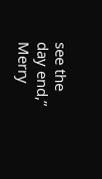see the day end,” Merry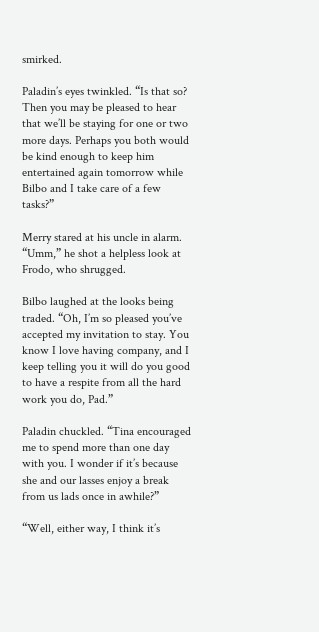smirked.

Paladin’s eyes twinkled. “Is that so? Then you may be pleased to hear that we’ll be staying for one or two more days. Perhaps you both would be kind enough to keep him entertained again tomorrow while Bilbo and I take care of a few tasks?”

Merry stared at his uncle in alarm. “Umm,” he shot a helpless look at Frodo, who shrugged.

Bilbo laughed at the looks being traded. “Oh, I’m so pleased you’ve accepted my invitation to stay. You know I love having company, and I keep telling you it will do you good to have a respite from all the hard work you do, Pad.”

Paladin chuckled. “Tina encouraged me to spend more than one day with you. I wonder if it’s because she and our lasses enjoy a break from us lads once in awhile?”

“Well, either way, I think it’s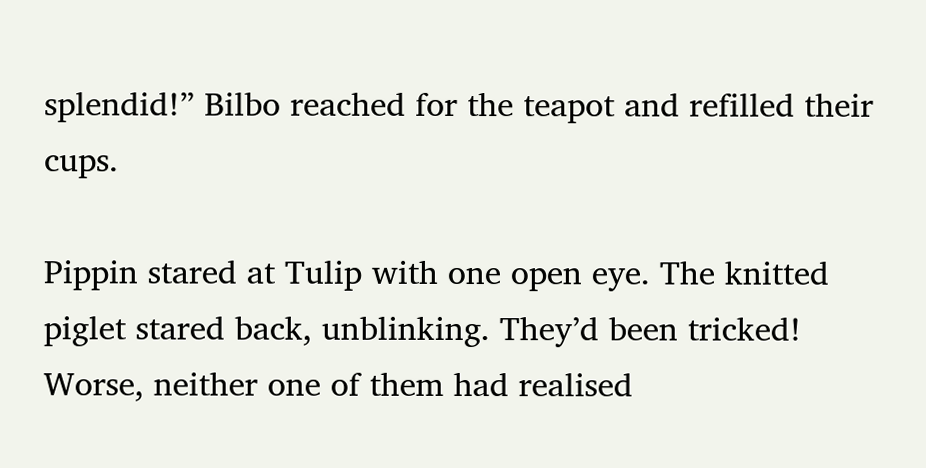splendid!” Bilbo reached for the teapot and refilled their cups.

Pippin stared at Tulip with one open eye. The knitted piglet stared back, unblinking. They’d been tricked! Worse, neither one of them had realised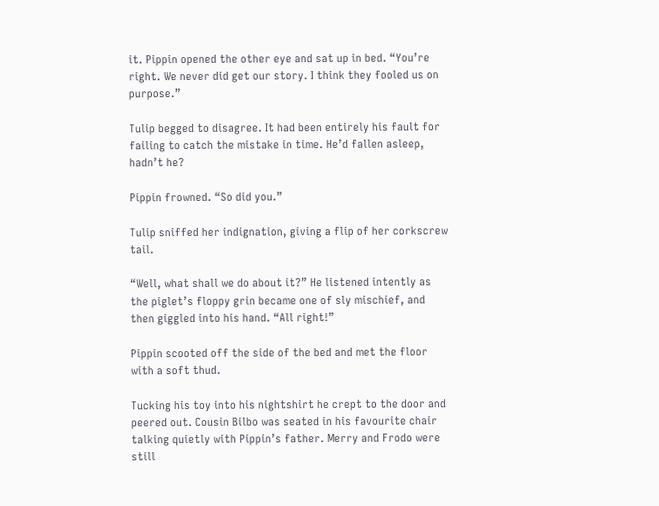it. Pippin opened the other eye and sat up in bed. “You’re right. We never did get our story. I think they fooled us on purpose.”

Tulip begged to disagree. It had been entirely his fault for failing to catch the mistake in time. He’d fallen asleep, hadn’t he?

Pippin frowned. “So did you.”

Tulip sniffed her indignation, giving a flip of her corkscrew tail.

“Well, what shall we do about it?” He listened intently as the piglet’s floppy grin became one of sly mischief, and then giggled into his hand. “All right!”

Pippin scooted off the side of the bed and met the floor with a soft thud.

Tucking his toy into his nightshirt he crept to the door and peered out. Cousin Bilbo was seated in his favourite chair talking quietly with Pippin’s father. Merry and Frodo were still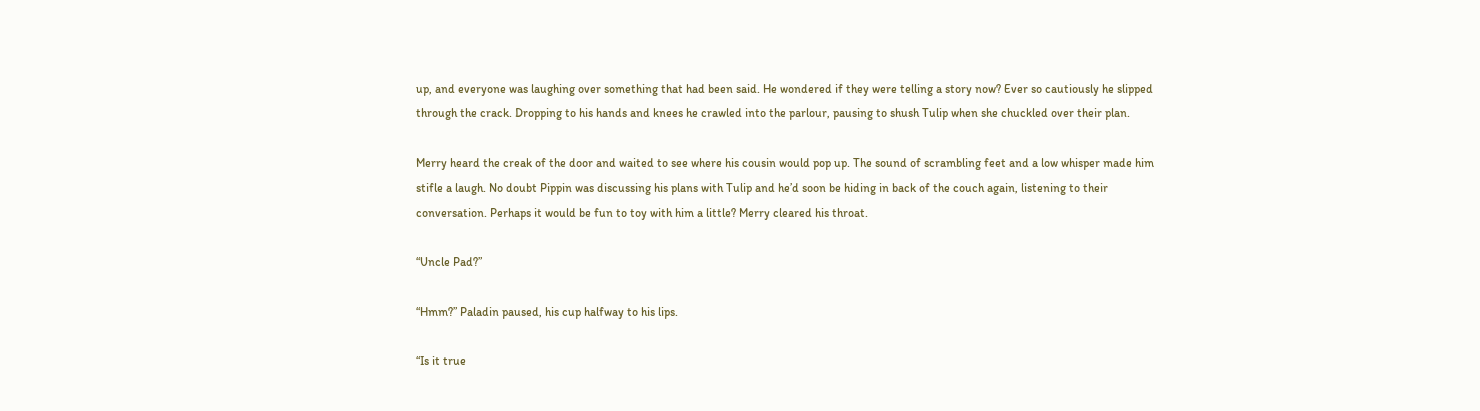up, and everyone was laughing over something that had been said. He wondered if they were telling a story now? Ever so cautiously he slipped through the crack. Dropping to his hands and knees he crawled into the parlour, pausing to shush Tulip when she chuckled over their plan.

Merry heard the creak of the door and waited to see where his cousin would pop up. The sound of scrambling feet and a low whisper made him stifle a laugh. No doubt Pippin was discussing his plans with Tulip and he’d soon be hiding in back of the couch again, listening to their conversation. Perhaps it would be fun to toy with him a little? Merry cleared his throat.

“Uncle Pad?”

“Hmm?” Paladin paused, his cup halfway to his lips.

“Is it true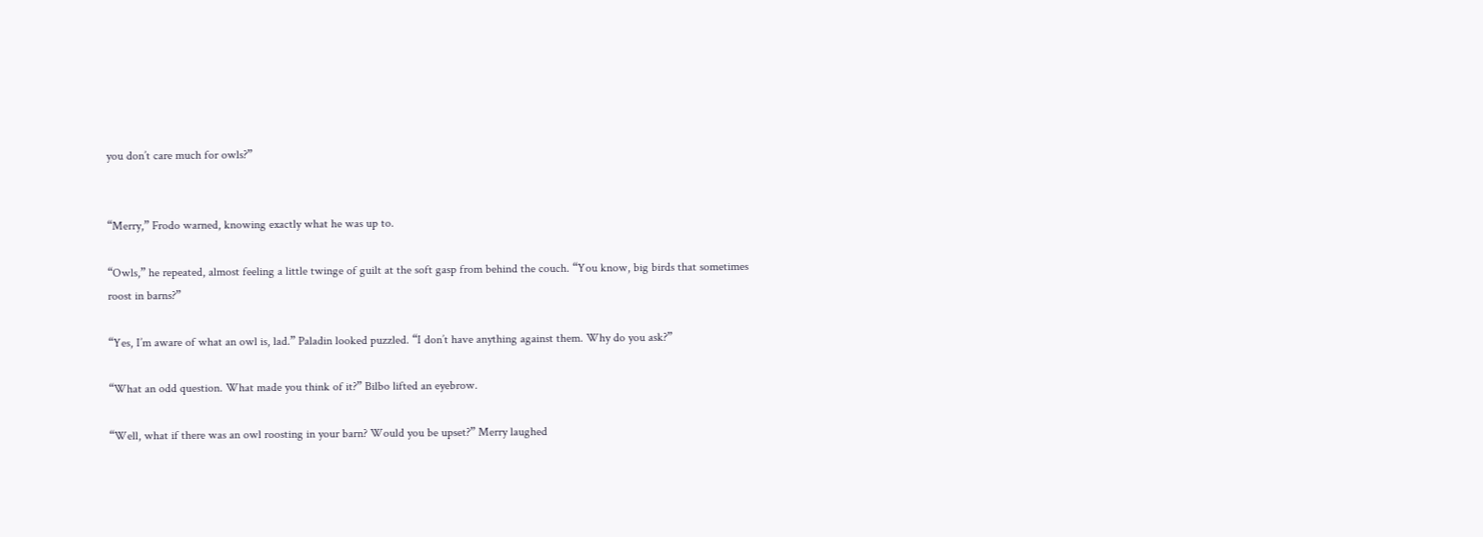you don’t care much for owls?”


“Merry,” Frodo warned, knowing exactly what he was up to.

“Owls,” he repeated, almost feeling a little twinge of guilt at the soft gasp from behind the couch. “You know, big birds that sometimes roost in barns?”

“Yes, I’m aware of what an owl is, lad.” Paladin looked puzzled. “I don’t have anything against them. Why do you ask?”

“What an odd question. What made you think of it?” Bilbo lifted an eyebrow.

“Well, what if there was an owl roosting in your barn? Would you be upset?” Merry laughed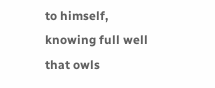to himself, knowing full well that owls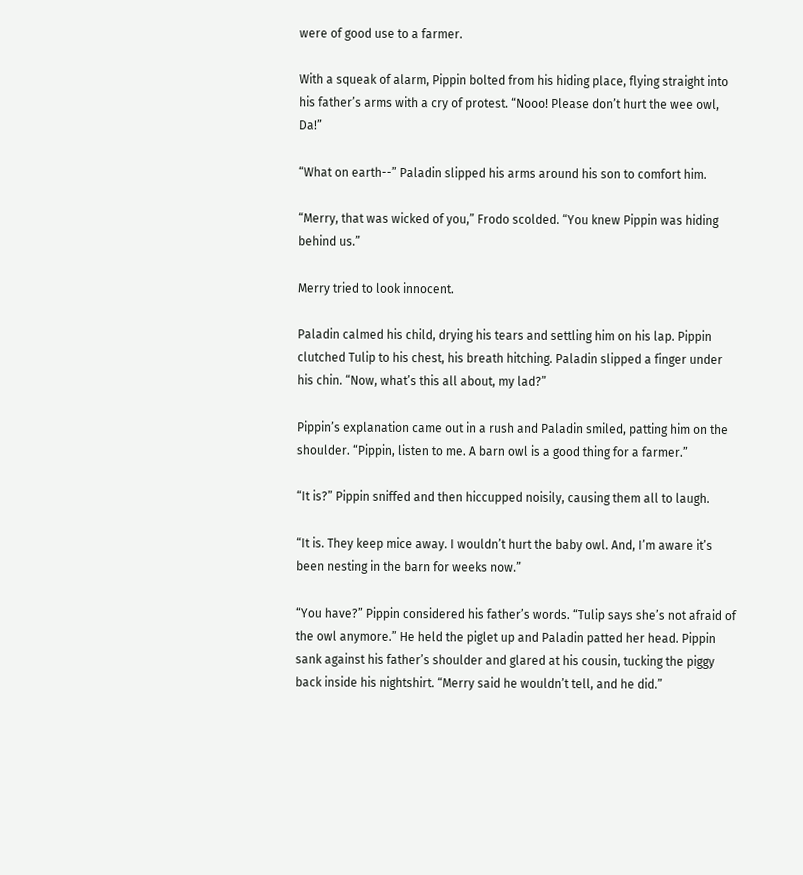were of good use to a farmer.

With a squeak of alarm, Pippin bolted from his hiding place, flying straight into his father’s arms with a cry of protest. “Nooo! Please don’t hurt the wee owl, Da!”

“What on earth--” Paladin slipped his arms around his son to comfort him.

“Merry, that was wicked of you,” Frodo scolded. “You knew Pippin was hiding behind us.”

Merry tried to look innocent.

Paladin calmed his child, drying his tears and settling him on his lap. Pippin clutched Tulip to his chest, his breath hitching. Paladin slipped a finger under his chin. “Now, what’s this all about, my lad?”

Pippin’s explanation came out in a rush and Paladin smiled, patting him on the shoulder. “Pippin, listen to me. A barn owl is a good thing for a farmer.”

“It is?” Pippin sniffed and then hiccupped noisily, causing them all to laugh.

“It is. They keep mice away. I wouldn’t hurt the baby owl. And, I’m aware it’s been nesting in the barn for weeks now.”

“You have?” Pippin considered his father’s words. “Tulip says she’s not afraid of the owl anymore.” He held the piglet up and Paladin patted her head. Pippin sank against his father’s shoulder and glared at his cousin, tucking the piggy back inside his nightshirt. “Merry said he wouldn’t tell, and he did.”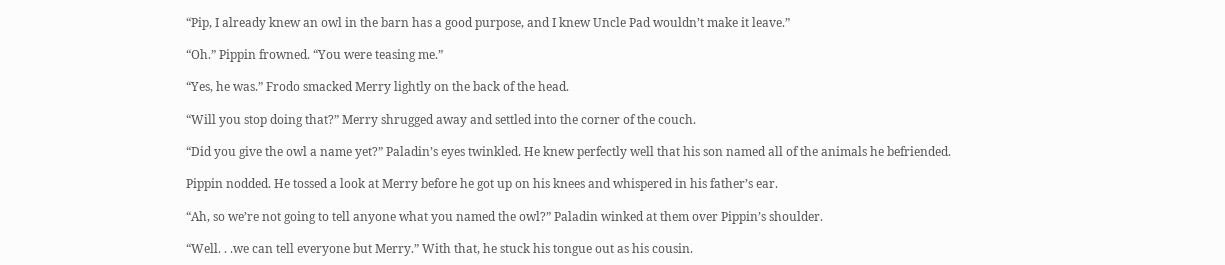“Pip, I already knew an owl in the barn has a good purpose, and I knew Uncle Pad wouldn’t make it leave.”

“Oh.” Pippin frowned. “You were teasing me.”

“Yes, he was.” Frodo smacked Merry lightly on the back of the head.

“Will you stop doing that?” Merry shrugged away and settled into the corner of the couch.

“Did you give the owl a name yet?” Paladin’s eyes twinkled. He knew perfectly well that his son named all of the animals he befriended.

Pippin nodded. He tossed a look at Merry before he got up on his knees and whispered in his father’s ear.

“Ah, so we’re not going to tell anyone what you named the owl?” Paladin winked at them over Pippin’s shoulder.

“Well. . .we can tell everyone but Merry.” With that, he stuck his tongue out as his cousin.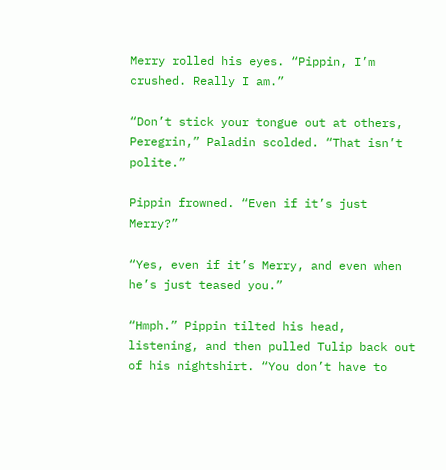Merry rolled his eyes. “Pippin, I’m crushed. Really I am.”

“Don’t stick your tongue out at others, Peregrin,” Paladin scolded. “That isn’t polite.”

Pippin frowned. “Even if it’s just Merry?”

“Yes, even if it’s Merry, and even when he’s just teased you.”

“Hmph.” Pippin tilted his head, listening, and then pulled Tulip back out of his nightshirt. “You don’t have to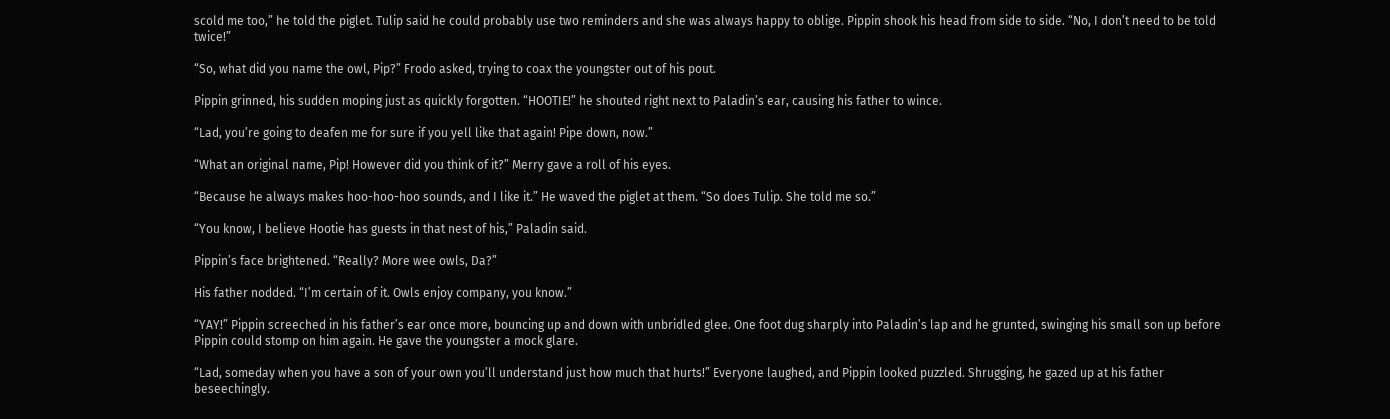scold me too,” he told the piglet. Tulip said he could probably use two reminders and she was always happy to oblige. Pippin shook his head from side to side. “No, I don’t need to be told twice!”

“So, what did you name the owl, Pip?” Frodo asked, trying to coax the youngster out of his pout.

Pippin grinned, his sudden moping just as quickly forgotten. “HOOTIE!” he shouted right next to Paladin’s ear, causing his father to wince.

“Lad, you’re going to deafen me for sure if you yell like that again! Pipe down, now.”

“What an original name, Pip! However did you think of it?” Merry gave a roll of his eyes.

“Because he always makes hoo-hoo-hoo sounds, and I like it.” He waved the piglet at them. “So does Tulip. She told me so.”

“You know, I believe Hootie has guests in that nest of his,” Paladin said.

Pippin’s face brightened. “Really? More wee owls, Da?”

His father nodded. “I’m certain of it. Owls enjoy company, you know.”

“YAY!” Pippin screeched in his father’s ear once more, bouncing up and down with unbridled glee. One foot dug sharply into Paladin’s lap and he grunted, swinging his small son up before Pippin could stomp on him again. He gave the youngster a mock glare.

“Lad, someday when you have a son of your own you’ll understand just how much that hurts!” Everyone laughed, and Pippin looked puzzled. Shrugging, he gazed up at his father beseechingly.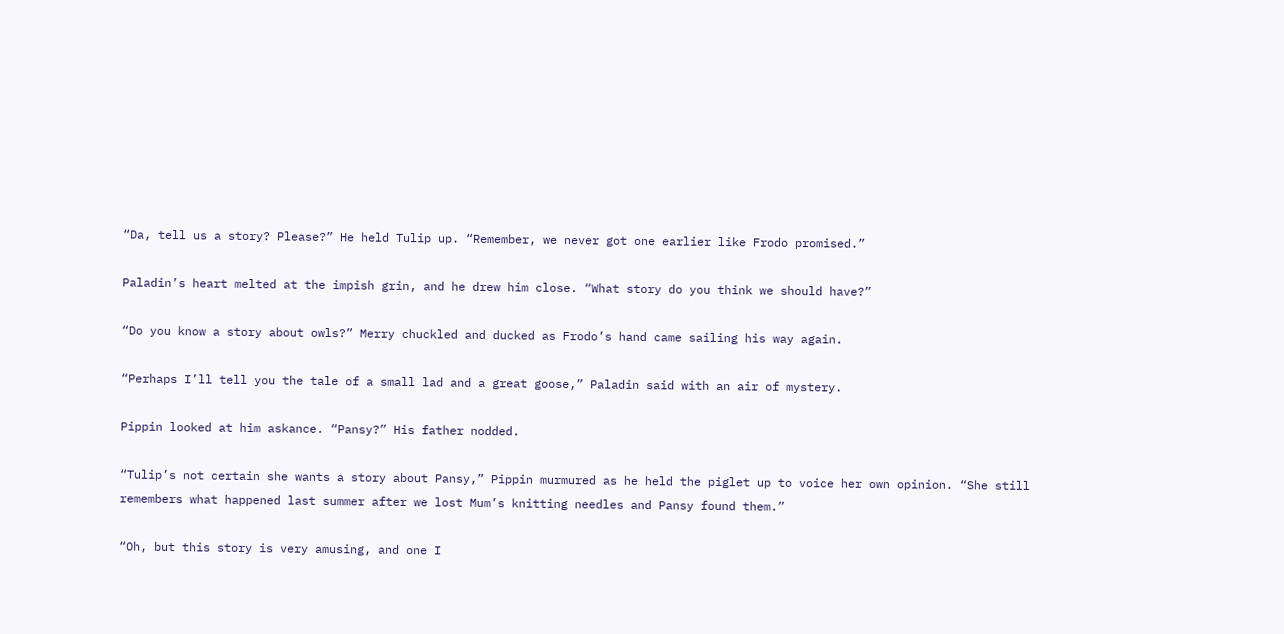“Da, tell us a story? Please?” He held Tulip up. “Remember, we never got one earlier like Frodo promised.”

Paladin’s heart melted at the impish grin, and he drew him close. “What story do you think we should have?”

“Do you know a story about owls?” Merry chuckled and ducked as Frodo’s hand came sailing his way again.

“Perhaps I’ll tell you the tale of a small lad and a great goose,” Paladin said with an air of mystery.

Pippin looked at him askance. “Pansy?” His father nodded.

“Tulip’s not certain she wants a story about Pansy,” Pippin murmured as he held the piglet up to voice her own opinion. “She still remembers what happened last summer after we lost Mum’s knitting needles and Pansy found them.”

“Oh, but this story is very amusing, and one I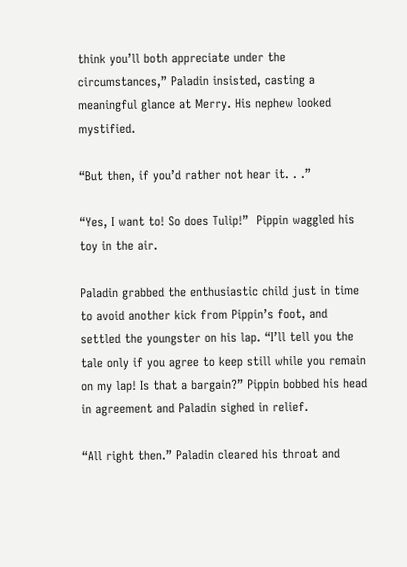think you’ll both appreciate under the circumstances,” Paladin insisted, casting a meaningful glance at Merry. His nephew looked mystified.

“But then, if you’d rather not hear it. . .”

“Yes, I want to! So does Tulip!”  Pippin waggled his toy in the air.

Paladin grabbed the enthusiastic child just in time to avoid another kick from Pippin’s foot, and settled the youngster on his lap. “I’ll tell you the tale only if you agree to keep still while you remain on my lap! Is that a bargain?” Pippin bobbed his head in agreement and Paladin sighed in relief.

“All right then.” Paladin cleared his throat and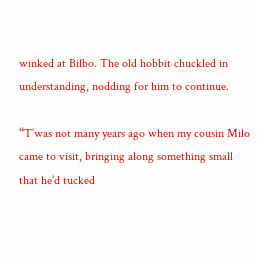winked at Bilbo. The old hobbit chuckled in understanding, nodding for him to continue.

“T’was not many years ago when my cousin Milo came to visit, bringing along something small that he’d tucked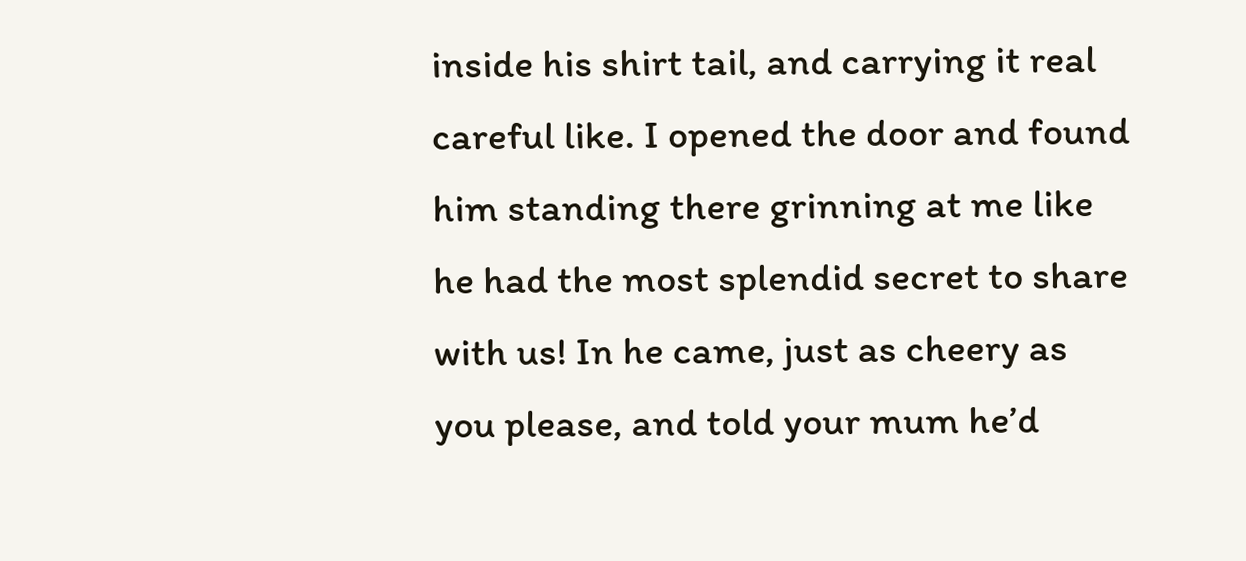inside his shirt tail, and carrying it real careful like. I opened the door and found him standing there grinning at me like he had the most splendid secret to share with us! In he came, just as cheery as you please, and told your mum he’d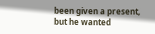been given a present, but he wanted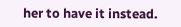her to have it instead.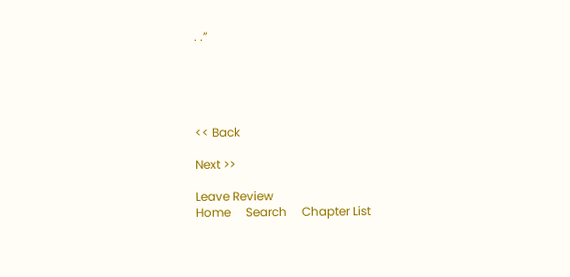. .”





<< Back

Next >>

Leave Review
Home     Search     Chapter List